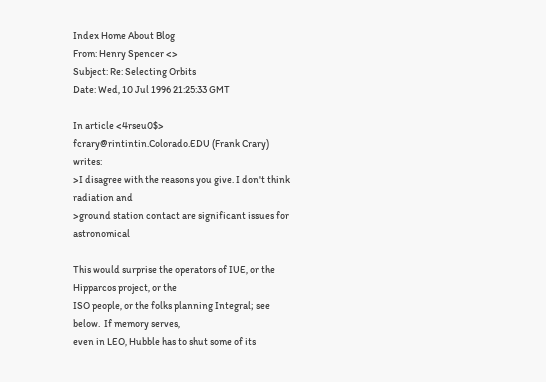Index Home About Blog
From: Henry Spencer <>
Subject: Re: Selecting Orbits
Date: Wed, 10 Jul 1996 21:25:33 GMT

In article <4rseu0$> fcrary@rintintin.Colorado.EDU (Frank Crary) writes:
>I disagree with the reasons you give. I don't think radiation and
>ground station contact are significant issues for astronomical

This would surprise the operators of IUE, or the Hipparcos project, or the
ISO people, or the folks planning Integral; see below.  If memory serves,
even in LEO, Hubble has to shut some of its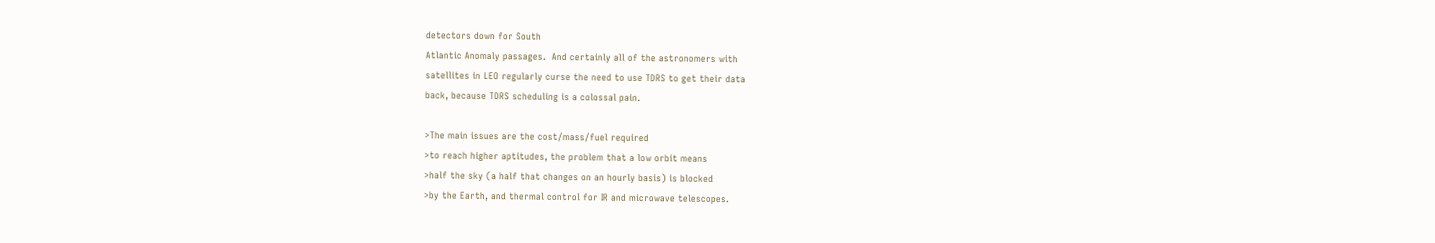detectors down for South
Atlantic Anomaly passages.  And certainly all of the astronomers with
satellites in LEO regularly curse the need to use TDRS to get their data
back, because TDRS scheduling is a colossal pain.

>The main issues are the cost/mass/fuel required
>to reach higher aptitudes, the problem that a low orbit means
>half the sky (a half that changes on an hourly basis) is blocked
>by the Earth, and thermal control for IR and microwave telescopes.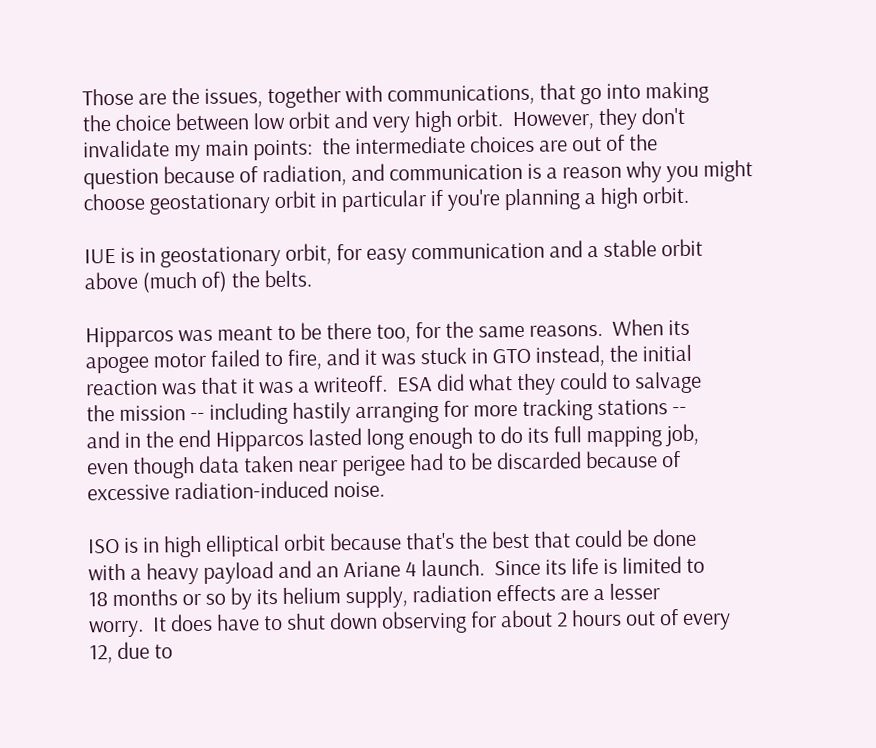Those are the issues, together with communications, that go into making
the choice between low orbit and very high orbit.  However, they don't
invalidate my main points:  the intermediate choices are out of the
question because of radiation, and communication is a reason why you might
choose geostationary orbit in particular if you're planning a high orbit.

IUE is in geostationary orbit, for easy communication and a stable orbit
above (much of) the belts.

Hipparcos was meant to be there too, for the same reasons.  When its
apogee motor failed to fire, and it was stuck in GTO instead, the initial
reaction was that it was a writeoff.  ESA did what they could to salvage
the mission -- including hastily arranging for more tracking stations --
and in the end Hipparcos lasted long enough to do its full mapping job,
even though data taken near perigee had to be discarded because of
excessive radiation-induced noise.

ISO is in high elliptical orbit because that's the best that could be done
with a heavy payload and an Ariane 4 launch.  Since its life is limited to
18 months or so by its helium supply, radiation effects are a lesser
worry.  It does have to shut down observing for about 2 hours out of every
12, due to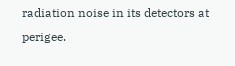radiation noise in its detectors at perigee.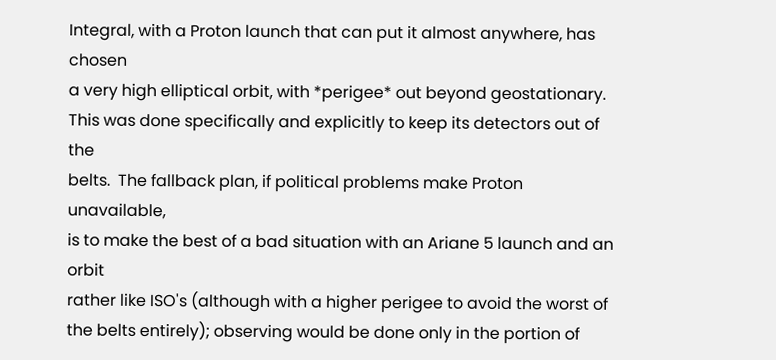Integral, with a Proton launch that can put it almost anywhere, has chosen
a very high elliptical orbit, with *perigee* out beyond geostationary.
This was done specifically and explicitly to keep its detectors out of the
belts.  The fallback plan, if political problems make Proton unavailable,
is to make the best of a bad situation with an Ariane 5 launch and an orbit
rather like ISO's (although with a higher perigee to avoid the worst of
the belts entirely); observing would be done only in the portion of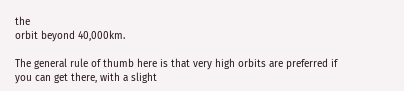the
orbit beyond 40,000km.

The general rule of thumb here is that very high orbits are preferred if
you can get there, with a slight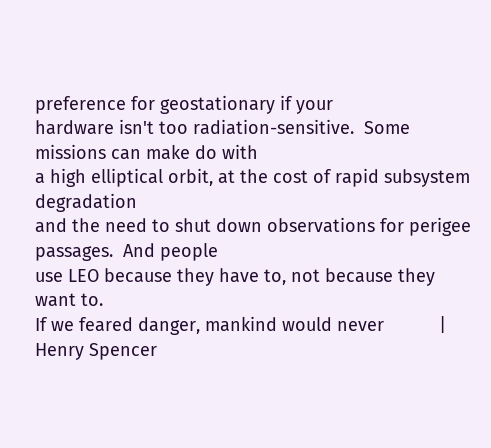preference for geostationary if your
hardware isn't too radiation-sensitive.  Some missions can make do with
a high elliptical orbit, at the cost of rapid subsystem degradation
and the need to shut down observations for perigee passages.  And people
use LEO because they have to, not because they want to.
If we feared danger, mankind would never           |       Henry Spencer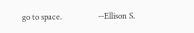go to space.                  --Ellison S.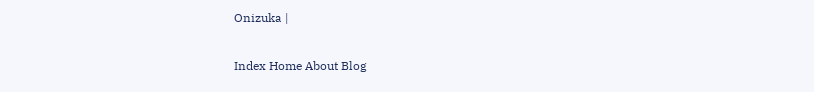Onizuka |

Index Home About Blog